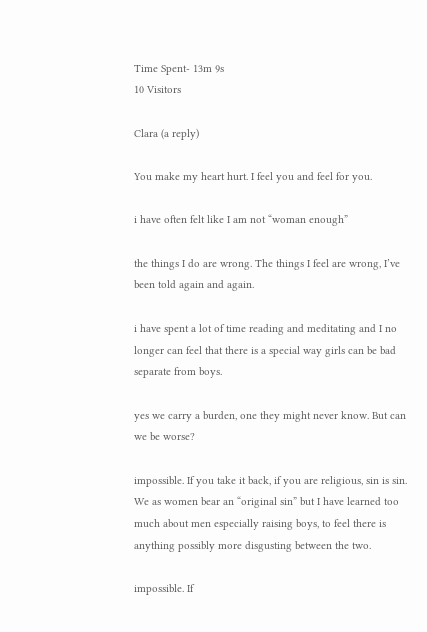Time Spent- 13m 9s
10 Visitors

Clara (a reply)

You make my heart hurt. I feel you and feel for you.

i have often felt like I am not “woman enough”

the things I do are wrong. The things I feel are wrong, I’ve been told again and again.

i have spent a lot of time reading and meditating and I no longer can feel that there is a special way girls can be bad separate from boys.

yes we carry a burden, one they might never know. But can we be worse?

impossible. If you take it back, if you are religious, sin is sin. We as women bear an “original sin” but I have learned too much about men especially raising boys, to feel there is anything possibly more disgusting between the two.

impossible. If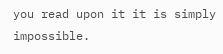you read upon it it is simply impossible.